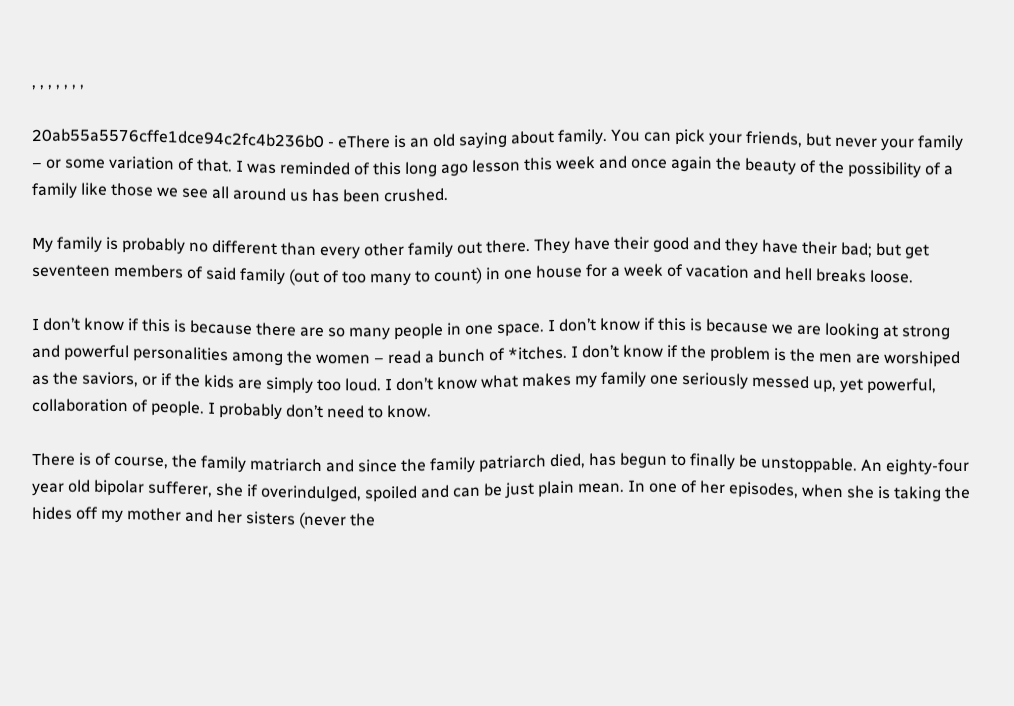, , , , , , ,

20ab55a5576cffe1dce94c2fc4b236b0 - eThere is an old saying about family. You can pick your friends, but never your family – or some variation of that. I was reminded of this long ago lesson this week and once again the beauty of the possibility of a family like those we see all around us has been crushed.

My family is probably no different than every other family out there. They have their good and they have their bad; but get seventeen members of said family (out of too many to count) in one house for a week of vacation and hell breaks loose.

I don’t know if this is because there are so many people in one space. I don’t know if this is because we are looking at strong and powerful personalities among the women – read a bunch of *itches. I don’t know if the problem is the men are worshiped as the saviors, or if the kids are simply too loud. I don’t know what makes my family one seriously messed up, yet powerful, collaboration of people. I probably don’t need to know.

There is of course, the family matriarch and since the family patriarch died, has begun to finally be unstoppable. An eighty-four year old bipolar sufferer, she if overindulged, spoiled and can be just plain mean. In one of her episodes, when she is taking the hides off my mother and her sisters (never the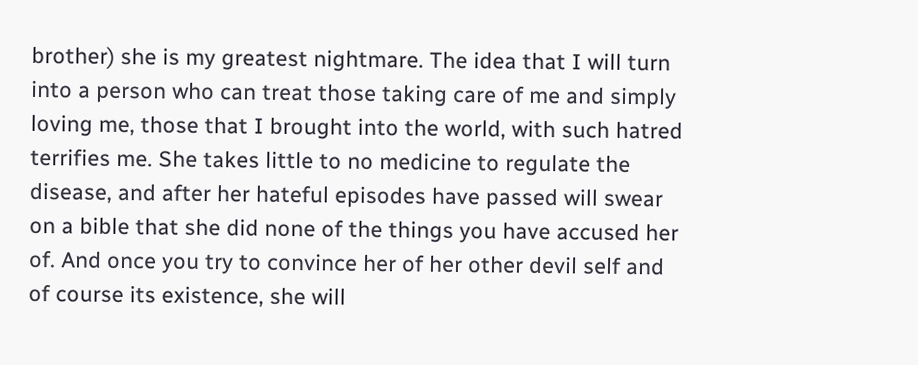brother) she is my greatest nightmare. The idea that I will turn into a person who can treat those taking care of me and simply loving me, those that I brought into the world, with such hatred terrifies me. She takes little to no medicine to regulate the disease, and after her hateful episodes have passed will swear on a bible that she did none of the things you have accused her of. And once you try to convince her of her other devil self and of course its existence, she will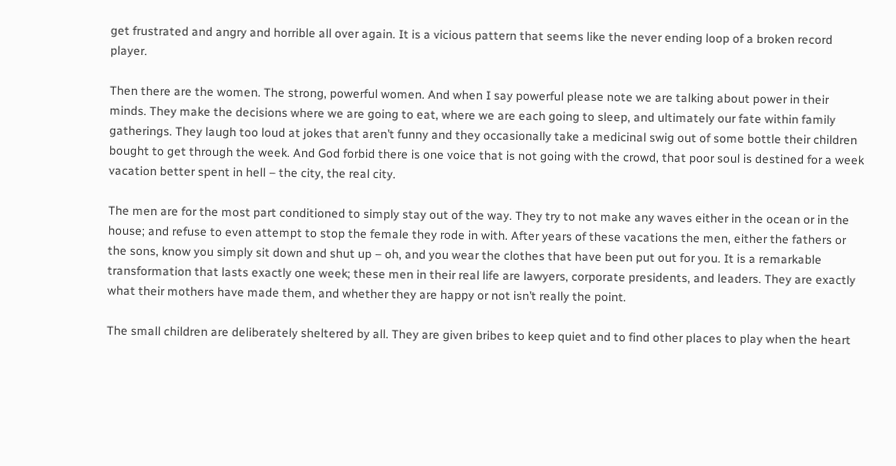get frustrated and angry and horrible all over again. It is a vicious pattern that seems like the never ending loop of a broken record player.

Then there are the women. The strong, powerful women. And when I say powerful please note we are talking about power in their minds. They make the decisions where we are going to eat, where we are each going to sleep, and ultimately our fate within family gatherings. They laugh too loud at jokes that aren’t funny and they occasionally take a medicinal swig out of some bottle their children bought to get through the week. And God forbid there is one voice that is not going with the crowd, that poor soul is destined for a week vacation better spent in hell – the city, the real city.

The men are for the most part conditioned to simply stay out of the way. They try to not make any waves either in the ocean or in the house; and refuse to even attempt to stop the female they rode in with. After years of these vacations the men, either the fathers or the sons, know you simply sit down and shut up – oh, and you wear the clothes that have been put out for you. It is a remarkable transformation that lasts exactly one week; these men in their real life are lawyers, corporate presidents, and leaders. They are exactly what their mothers have made them, and whether they are happy or not isn’t really the point.

The small children are deliberately sheltered by all. They are given bribes to keep quiet and to find other places to play when the heart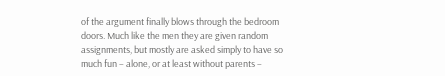of the argument finally blows through the bedroom doors. Much like the men they are given random assignments, but mostly are asked simply to have so much fun – alone, or at least without parents –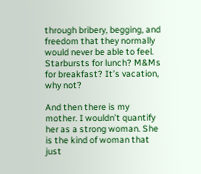through bribery, begging, and freedom that they normally would never be able to feel. Starbursts for lunch? M&Ms for breakfast? It’s vacation, why not?

And then there is my mother. I wouldn’t quantify her as a strong woman. She is the kind of woman that just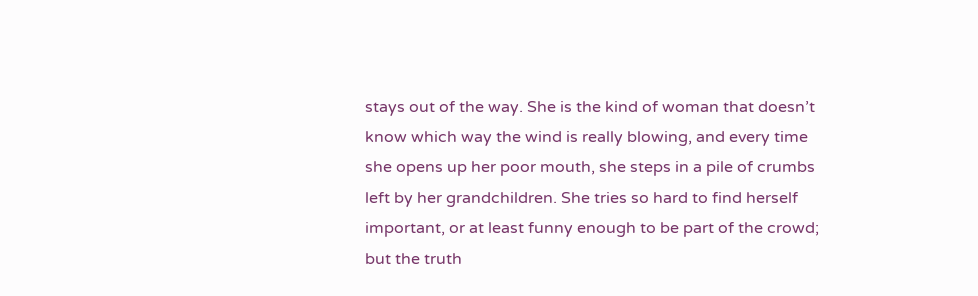stays out of the way. She is the kind of woman that doesn’t know which way the wind is really blowing, and every time she opens up her poor mouth, she steps in a pile of crumbs left by her grandchildren. She tries so hard to find herself important, or at least funny enough to be part of the crowd; but the truth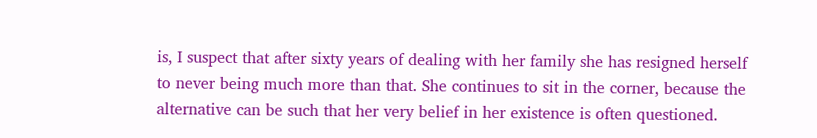is, I suspect that after sixty years of dealing with her family she has resigned herself to never being much more than that. She continues to sit in the corner, because the alternative can be such that her very belief in her existence is often questioned.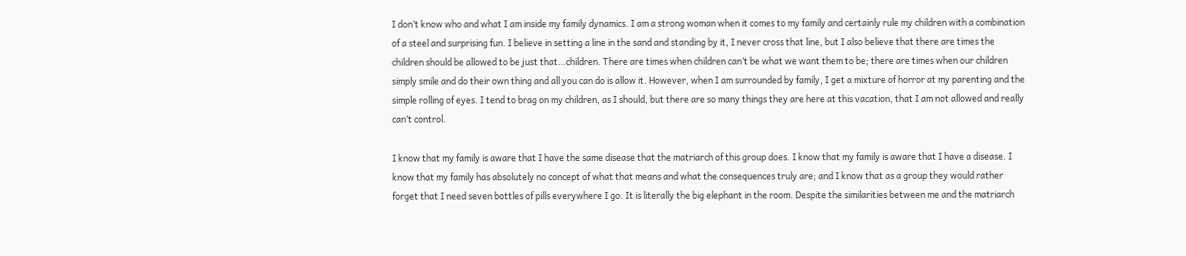I don’t know who and what I am inside my family dynamics. I am a strong woman when it comes to my family and certainly rule my children with a combination of a steel and surprising fun. I believe in setting a line in the sand and standing by it, I never cross that line, but I also believe that there are times the children should be allowed to be just that…children. There are times when children can’t be what we want them to be; there are times when our children simply smile and do their own thing and all you can do is allow it. However, when I am surrounded by family, I get a mixture of horror at my parenting and the simple rolling of eyes. I tend to brag on my children, as I should, but there are so many things they are here at this vacation, that I am not allowed and really can’t control.

I know that my family is aware that I have the same disease that the matriarch of this group does. I know that my family is aware that I have a disease. I know that my family has absolutely no concept of what that means and what the consequences truly are; and I know that as a group they would rather forget that I need seven bottles of pills everywhere I go. It is literally the big elephant in the room. Despite the similarities between me and the matriarch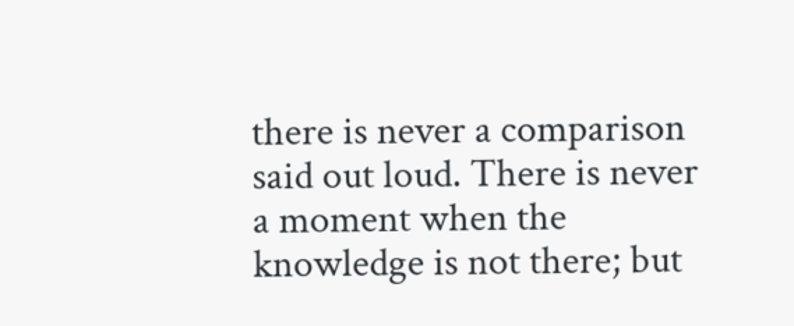there is never a comparison said out loud. There is never a moment when the knowledge is not there; but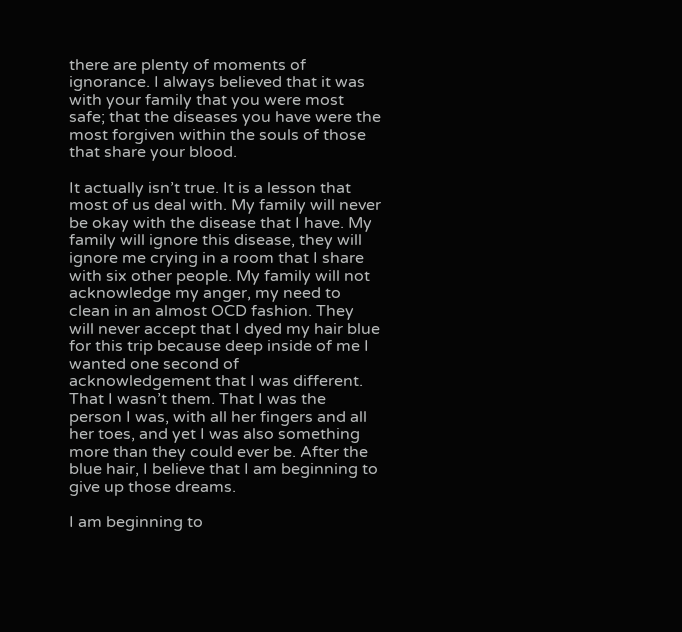there are plenty of moments of ignorance. I always believed that it was with your family that you were most safe; that the diseases you have were the most forgiven within the souls of those that share your blood.

It actually isn’t true. It is a lesson that most of us deal with. My family will never be okay with the disease that I have. My family will ignore this disease, they will ignore me crying in a room that I share with six other people. My family will not acknowledge my anger, my need to clean in an almost OCD fashion. They will never accept that I dyed my hair blue for this trip because deep inside of me I wanted one second of acknowledgement that I was different. That I wasn’t them. That I was the person I was, with all her fingers and all her toes, and yet I was also something more than they could ever be. After the blue hair, I believe that I am beginning to give up those dreams.

I am beginning to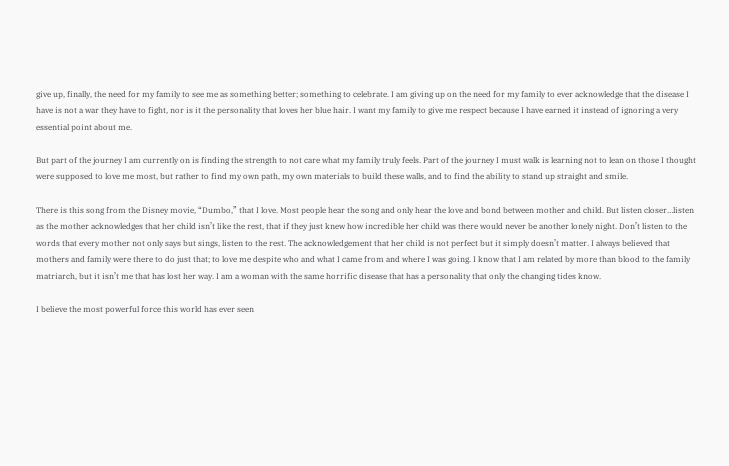give up, finally, the need for my family to see me as something better; something to celebrate. I am giving up on the need for my family to ever acknowledge that the disease I have is not a war they have to fight, nor is it the personality that loves her blue hair. I want my family to give me respect because I have earned it instead of ignoring a very essential point about me.

But part of the journey I am currently on is finding the strength to not care what my family truly feels. Part of the journey I must walk is learning not to lean on those I thought were supposed to love me most, but rather to find my own path, my own materials to build these walls, and to find the ability to stand up straight and smile.

There is this song from the Disney movie, “Dumbo,” that I love. Most people hear the song and only hear the love and bond between mother and child. But listen closer…listen as the mother acknowledges that her child isn’t like the rest, that if they just knew how incredible her child was there would never be another lonely night. Don’t listen to the words that every mother not only says but sings, listen to the rest. The acknowledgement that her child is not perfect but it simply doesn’t matter. I always believed that mothers and family were there to do just that; to love me despite who and what I came from and where I was going. I know that I am related by more than blood to the family matriarch, but it isn’t me that has lost her way. I am a woman with the same horrific disease that has a personality that only the changing tides know.

I believe the most powerful force this world has ever seen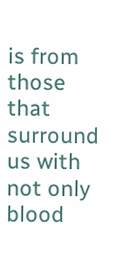is from those that surround us with not only blood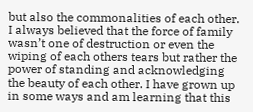but also the commonalities of each other. I always believed that the force of family wasn’t one of destruction or even the wiping of each others tears but rather the power of standing and acknowledging the beauty of each other. I have grown up in some ways and am learning that this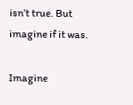isn’t true. But imagine if it was.

Imagine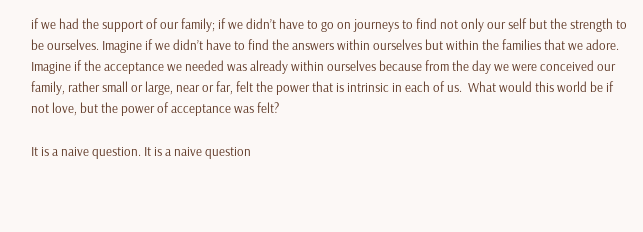if we had the support of our family; if we didn’t have to go on journeys to find not only our self but the strength to be ourselves. Imagine if we didn’t have to find the answers within ourselves but within the families that we adore. Imagine if the acceptance we needed was already within ourselves because from the day we were conceived our family, rather small or large, near or far, felt the power that is intrinsic in each of us.  What would this world be if not love, but the power of acceptance was felt?

It is a naive question. It is a naive question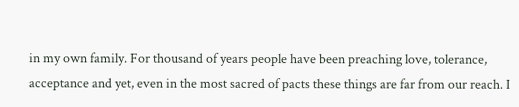in my own family. For thousand of years people have been preaching love, tolerance, acceptance and yet, even in the most sacred of pacts these things are far from our reach. I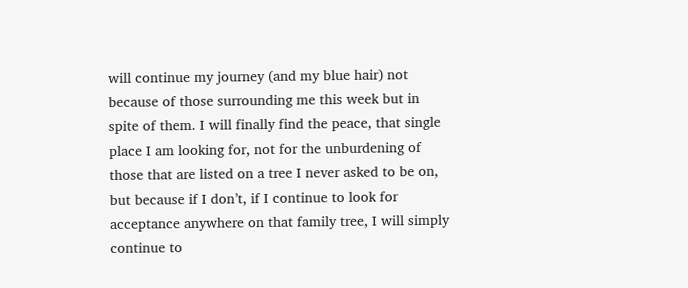will continue my journey (and my blue hair) not because of those surrounding me this week but in spite of them. I will finally find the peace, that single place I am looking for, not for the unburdening of those that are listed on a tree I never asked to be on, but because if I don’t, if I continue to look for acceptance anywhere on that family tree, I will simply continue to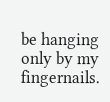be hanging only by my fingernails.